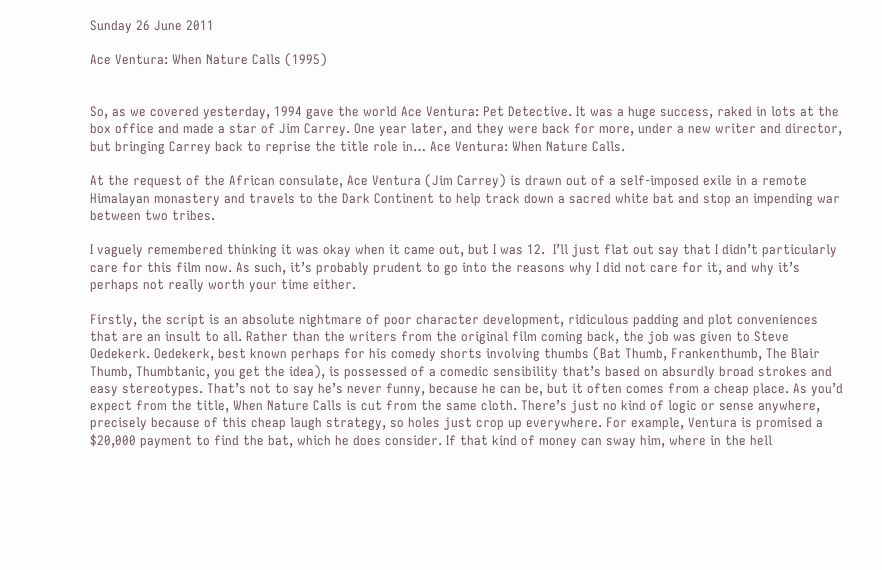Sunday 26 June 2011

Ace Ventura: When Nature Calls (1995)


So, as we covered yesterday, 1994 gave the world Ace Ventura: Pet Detective. It was a huge success, raked in lots at the box office and made a star of Jim Carrey. One year later, and they were back for more, under a new writer and director, but bringing Carrey back to reprise the title role in… Ace Ventura: When Nature Calls.

At the request of the African consulate, Ace Ventura (Jim Carrey) is drawn out of a self-imposed exile in a remote Himalayan monastery and travels to the Dark Continent to help track down a sacred white bat and stop an impending war between two tribes.

I vaguely remembered thinking it was okay when it came out, but I was 12.  I’ll just flat out say that I didn’t particularly care for this film now. As such, it’s probably prudent to go into the reasons why I did not care for it, and why it’s perhaps not really worth your time either.

Firstly, the script is an absolute nightmare of poor character development, ridiculous padding and plot conveniences that are an insult to all. Rather than the writers from the original film coming back, the job was given to Steve Oedekerk. Oedekerk, best known perhaps for his comedy shorts involving thumbs (Bat Thumb, Frankenthumb, The Blair Thumb, Thumbtanic, you get the idea), is possessed of a comedic sensibility that’s based on absurdly broad strokes and easy stereotypes. That’s not to say he’s never funny, because he can be, but it often comes from a cheap place. As you’d expect from the title, When Nature Calls is cut from the same cloth. There’s just no kind of logic or sense anywhere, precisely because of this cheap laugh strategy, so holes just crop up everywhere. For example, Ventura is promised a $20,000 payment to find the bat, which he does consider. If that kind of money can sway him, where in the hell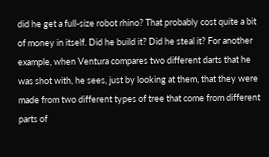did he get a full-size robot rhino? That probably cost quite a bit of money in itself. Did he build it? Did he steal it? For another example, when Ventura compares two different darts that he was shot with, he sees, just by looking at them, that they were made from two different types of tree that come from different parts of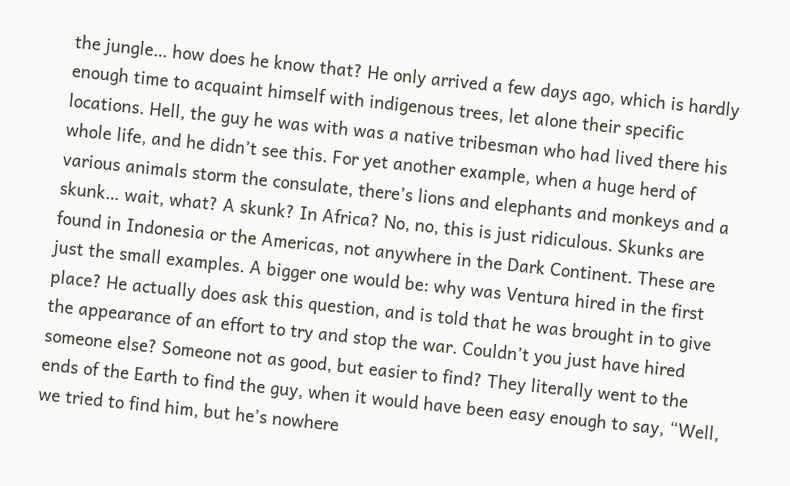the jungle… how does he know that? He only arrived a few days ago, which is hardly enough time to acquaint himself with indigenous trees, let alone their specific locations. Hell, the guy he was with was a native tribesman who had lived there his whole life, and he didn’t see this. For yet another example, when a huge herd of various animals storm the consulate, there’s lions and elephants and monkeys and a skunk… wait, what? A skunk? In Africa? No, no, this is just ridiculous. Skunks are found in Indonesia or the Americas, not anywhere in the Dark Continent. These are just the small examples. A bigger one would be: why was Ventura hired in the first place? He actually does ask this question, and is told that he was brought in to give the appearance of an effort to try and stop the war. Couldn’t you just have hired someone else? Someone not as good, but easier to find? They literally went to the ends of the Earth to find the guy, when it would have been easy enough to say, “Well, we tried to find him, but he’s nowhere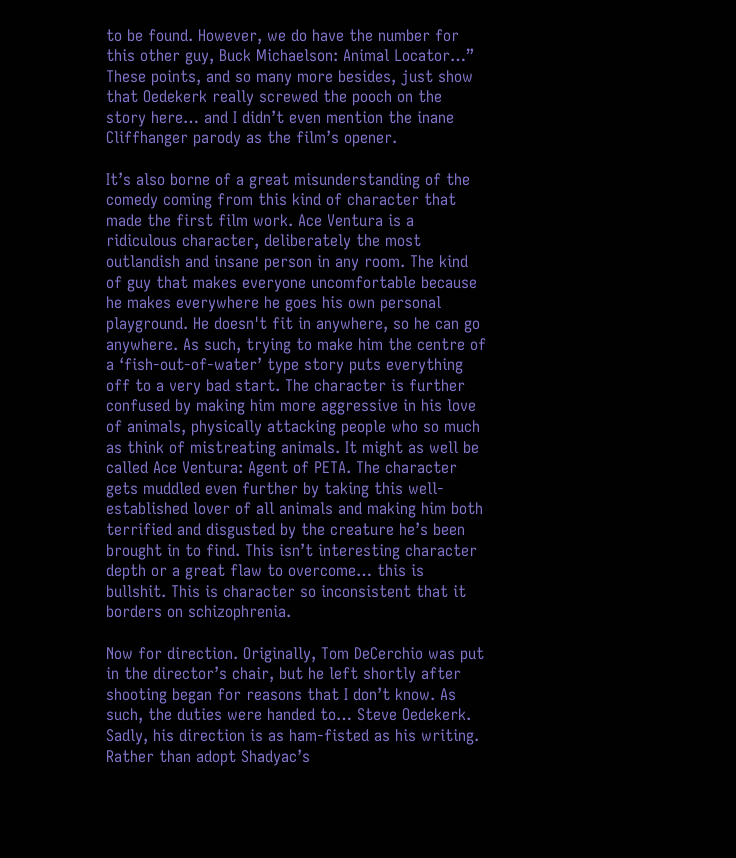to be found. However, we do have the number for this other guy, Buck Michaelson: Animal Locator…” These points, and so many more besides, just show that Oedekerk really screwed the pooch on the story here… and I didn’t even mention the inane Cliffhanger parody as the film’s opener.

It’s also borne of a great misunderstanding of the comedy coming from this kind of character that made the first film work. Ace Ventura is a ridiculous character, deliberately the most outlandish and insane person in any room. The kind of guy that makes everyone uncomfortable because he makes everywhere he goes his own personal playground. He doesn't fit in anywhere, so he can go anywhere. As such, trying to make him the centre of a ‘fish-out-of-water’ type story puts everything off to a very bad start. The character is further confused by making him more aggressive in his love of animals, physically attacking people who so much as think of mistreating animals. It might as well be called Ace Ventura: Agent of PETA. The character gets muddled even further by taking this well-established lover of all animals and making him both terrified and disgusted by the creature he’s been brought in to find. This isn’t interesting character depth or a great flaw to overcome… this is bullshit. This is character so inconsistent that it borders on schizophrenia.

Now for direction. Originally, Tom DeCerchio was put in the director’s chair, but he left shortly after shooting began for reasons that I don’t know. As such, the duties were handed to… Steve Oedekerk. Sadly, his direction is as ham-fisted as his writing. Rather than adopt Shadyac’s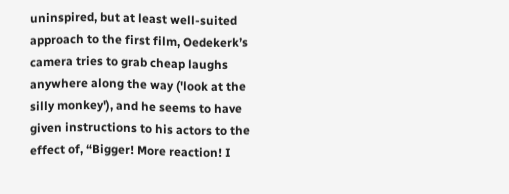uninspired, but at least well-suited approach to the first film, Oedekerk’s camera tries to grab cheap laughs anywhere along the way ('look at the silly monkey'), and he seems to have given instructions to his actors to the effect of, “Bigger! More reaction! I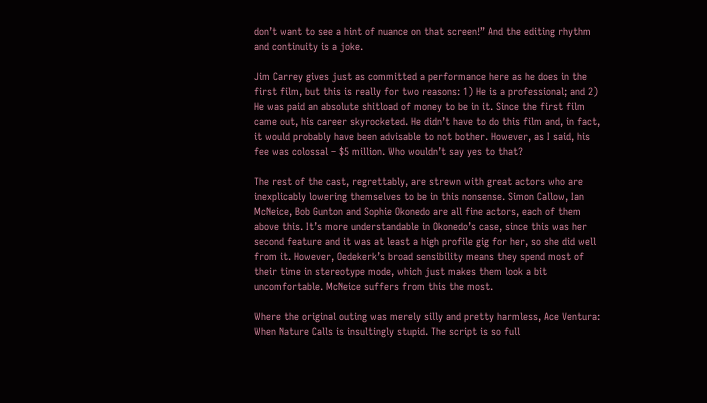don’t want to see a hint of nuance on that screen!” And the editing rhythm and continuity is a joke.

Jim Carrey gives just as committed a performance here as he does in the first film, but this is really for two reasons: 1) He is a professional; and 2) He was paid an absolute shitload of money to be in it. Since the first film came out, his career skyrocketed. He didn’t have to do this film and, in fact, it would probably have been advisable to not bother. However, as I said, his fee was colossal – $5 million. Who wouldn’t say yes to that?

The rest of the cast, regrettably, are strewn with great actors who are inexplicably lowering themselves to be in this nonsense. Simon Callow, Ian McNeice, Bob Gunton and Sophie Okonedo are all fine actors, each of them above this. It’s more understandable in Okonedo’s case, since this was her second feature and it was at least a high profile gig for her, so she did well from it. However, Oedekerk’s broad sensibility means they spend most of their time in stereotype mode, which just makes them look a bit uncomfortable. McNeice suffers from this the most.

Where the original outing was merely silly and pretty harmless, Ace Ventura: When Nature Calls is insultingly stupid. The script is so full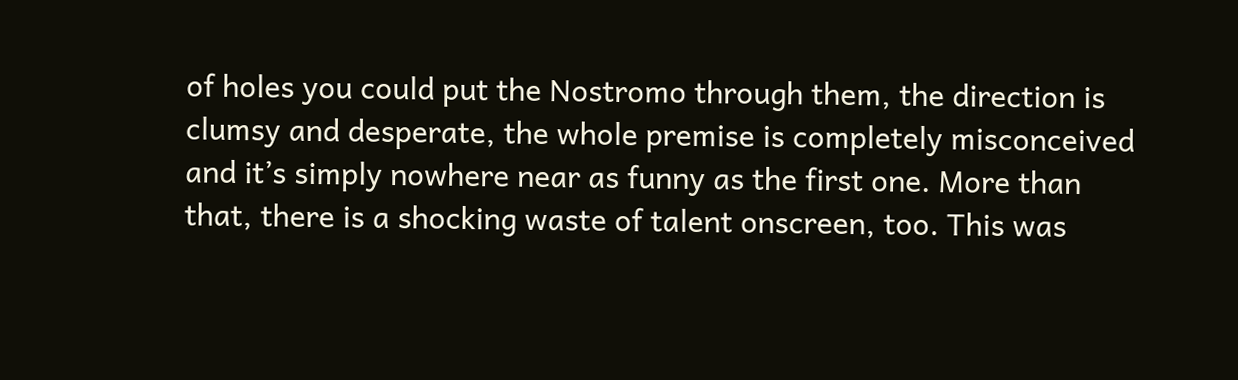of holes you could put the Nostromo through them, the direction is clumsy and desperate, the whole premise is completely misconceived and it’s simply nowhere near as funny as the first one. More than that, there is a shocking waste of talent onscreen, too. This was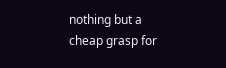nothing but a cheap grasp for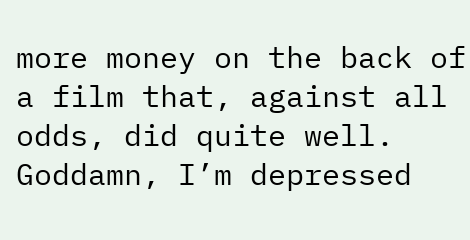more money on the back of a film that, against all odds, did quite well. Goddamn, I’m depressed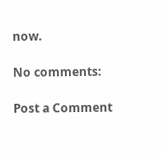now.

No comments:

Post a Comment